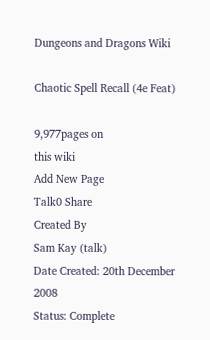Dungeons and Dragons Wiki

Chaotic Spell Recall (4e Feat)

9,977pages on
this wiki
Add New Page
Talk0 Share
Created By
Sam Kay (talk)
Date Created: 20th December 2008
Status: Complete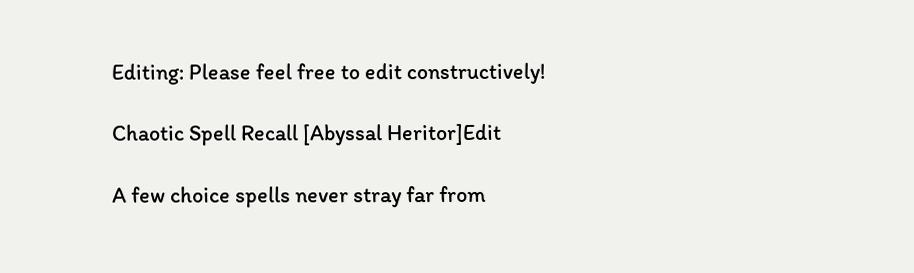Editing: Please feel free to edit constructively!

Chaotic Spell Recall [Abyssal Heritor]Edit

A few choice spells never stray far from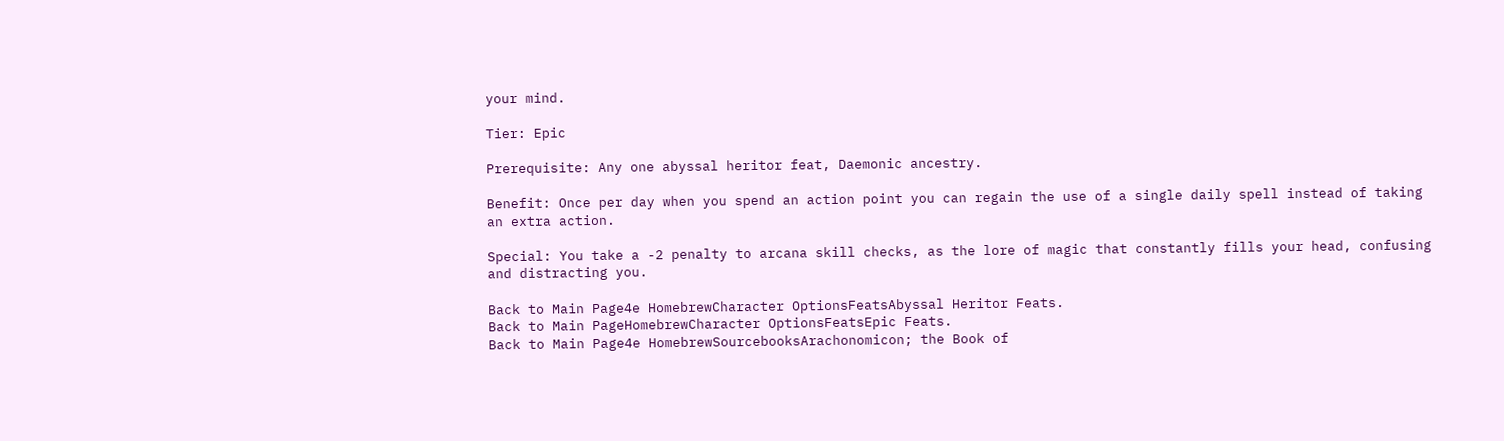your mind.

Tier: Epic

Prerequisite: Any one abyssal heritor feat, Daemonic ancestry.

Benefit: Once per day when you spend an action point you can regain the use of a single daily spell instead of taking an extra action.

Special: You take a -2 penalty to arcana skill checks, as the lore of magic that constantly fills your head, confusing and distracting you.

Back to Main Page4e HomebrewCharacter OptionsFeatsAbyssal Heritor Feats.
Back to Main PageHomebrewCharacter OptionsFeatsEpic Feats.
Back to Main Page4e HomebrewSourcebooksArachonomicon; the Book of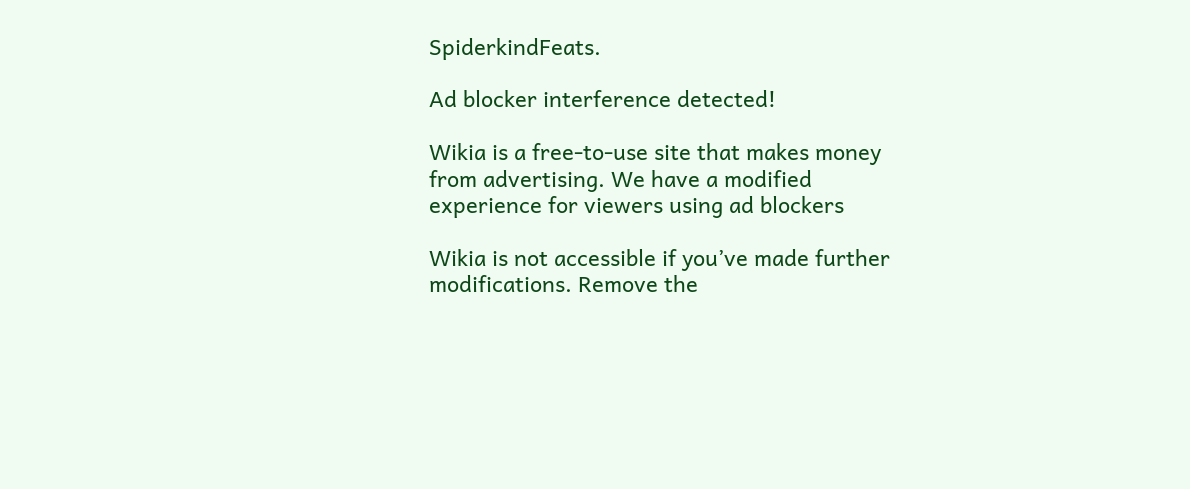SpiderkindFeats.

Ad blocker interference detected!

Wikia is a free-to-use site that makes money from advertising. We have a modified experience for viewers using ad blockers

Wikia is not accessible if you’ve made further modifications. Remove the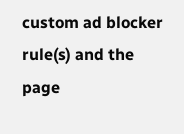custom ad blocker rule(s) and the page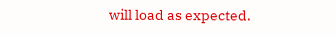will load as expected.